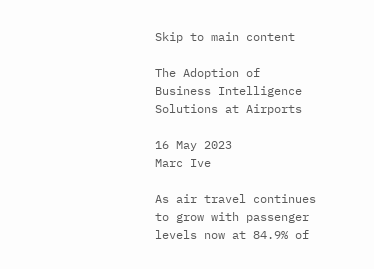Skip to main content

The Adoption of Business Intelligence Solutions at Airports

16 May 2023
Marc Ive

As air travel continues to grow with passenger levels now at 84.9% of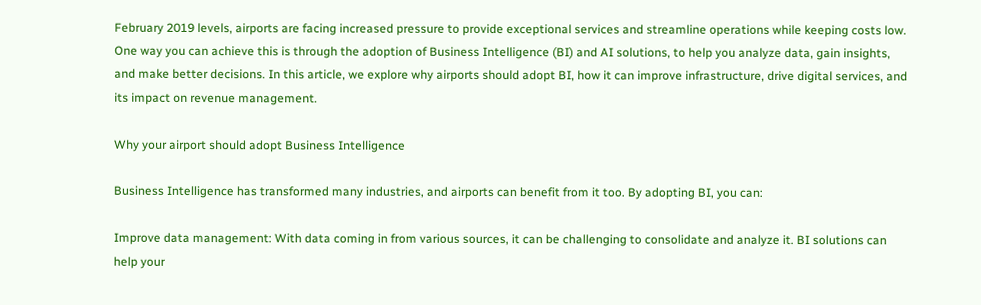February 2019 levels, airports are facing increased pressure to provide exceptional services and streamline operations while keeping costs low. One way you can achieve this is through the adoption of Business Intelligence (BI) and AI solutions, to help you analyze data, gain insights, and make better decisions. In this article, we explore why airports should adopt BI, how it can improve infrastructure, drive digital services, and its impact on revenue management.

Why your airport should adopt Business Intelligence

Business Intelligence has transformed many industries, and airports can benefit from it too. By adopting BI, you can:

Improve data management: With data coming in from various sources, it can be challenging to consolidate and analyze it. BI solutions can help your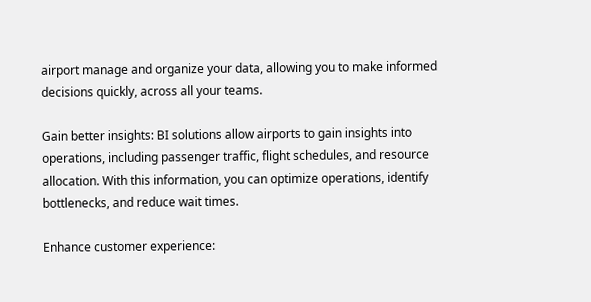airport manage and organize your data, allowing you to make informed decisions quickly, across all your teams.

Gain better insights: BI solutions allow airports to gain insights into operations, including passenger traffic, flight schedules, and resource allocation. With this information, you can optimize operations, identify bottlenecks, and reduce wait times.

Enhance customer experience: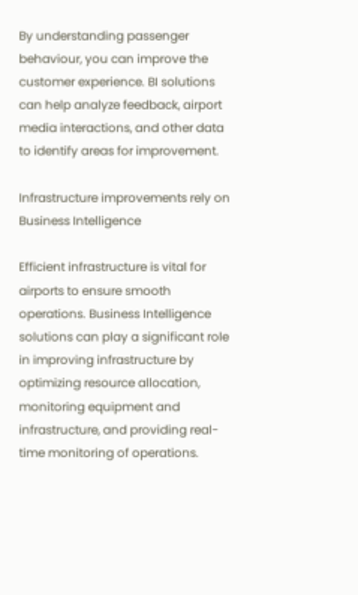By understanding passenger behaviour, you can improve the customer experience. BI solutions can help analyze feedback, airport media interactions, and other data to identify areas for improvement.

Infrastructure improvements rely on Business Intelligence

Efficient infrastructure is vital for airports to ensure smooth operations. Business Intelligence solutions can play a significant role in improving infrastructure by optimizing resource allocation, monitoring equipment and infrastructure, and providing real-time monitoring of operations.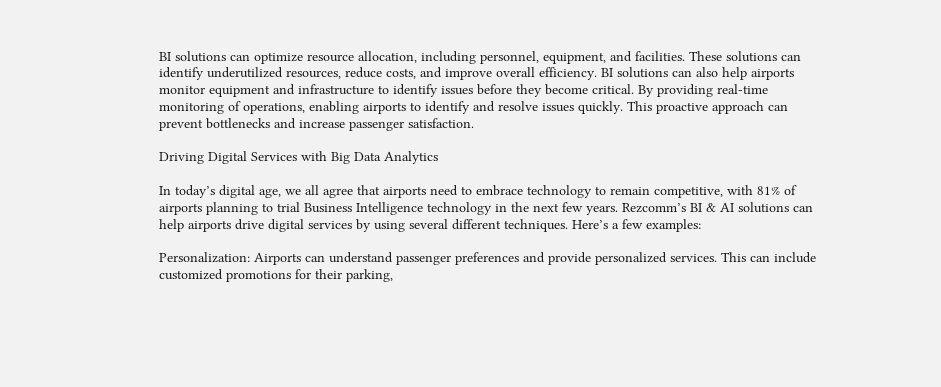BI solutions can optimize resource allocation, including personnel, equipment, and facilities. These solutions can identify underutilized resources, reduce costs, and improve overall efficiency. BI solutions can also help airports monitor equipment and infrastructure to identify issues before they become critical. By providing real-time monitoring of operations, enabling airports to identify and resolve issues quickly. This proactive approach can prevent bottlenecks and increase passenger satisfaction.

Driving Digital Services with Big Data Analytics

In today’s digital age, we all agree that airports need to embrace technology to remain competitive, with 81% of airports planning to trial Business Intelligence technology in the next few years. Rezcomm’s BI & AI solutions can help airports drive digital services by using several different techniques. Here’s a few examples:

Personalization: Airports can understand passenger preferences and provide personalized services. This can include customized promotions for their parking,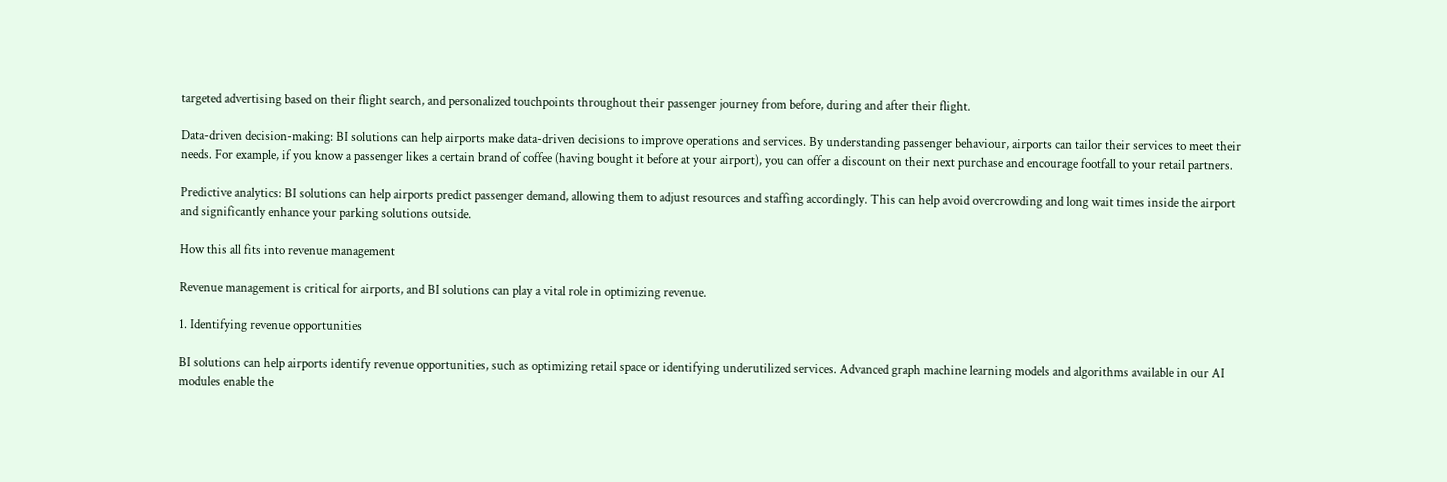targeted advertising based on their flight search, and personalized touchpoints throughout their passenger journey from before, during and after their flight.

Data-driven decision-making: BI solutions can help airports make data-driven decisions to improve operations and services. By understanding passenger behaviour, airports can tailor their services to meet their needs. For example, if you know a passenger likes a certain brand of coffee (having bought it before at your airport), you can offer a discount on their next purchase and encourage footfall to your retail partners.

Predictive analytics: BI solutions can help airports predict passenger demand, allowing them to adjust resources and staffing accordingly. This can help avoid overcrowding and long wait times inside the airport and significantly enhance your parking solutions outside.

How this all fits into revenue management

Revenue management is critical for airports, and BI solutions can play a vital role in optimizing revenue.

1. Identifying revenue opportunities

BI solutions can help airports identify revenue opportunities, such as optimizing retail space or identifying underutilized services. Advanced graph machine learning models and algorithms available in our AI modules enable the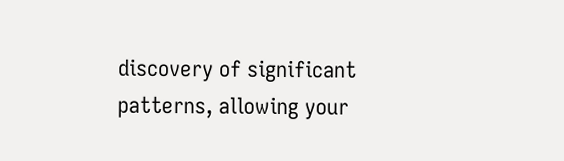discovery of significant patterns, allowing your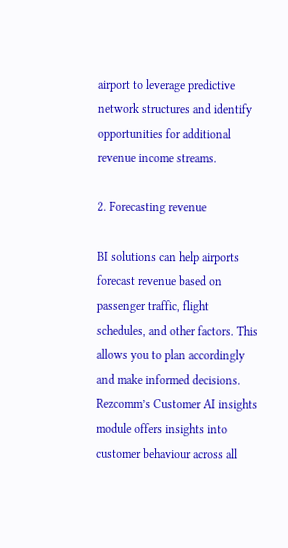airport to leverage predictive network structures and identify opportunities for additional revenue income streams.

2. Forecasting revenue

BI solutions can help airports forecast revenue based on passenger traffic, flight schedules, and other factors. This allows you to plan accordingly and make informed decisions. Rezcomm’s Customer AI insights module offers insights into customer behaviour across all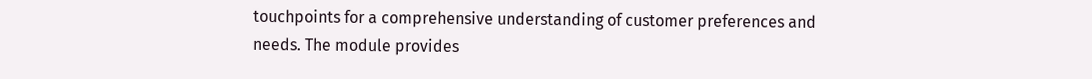touchpoints for a comprehensive understanding of customer preferences and needs. The module provides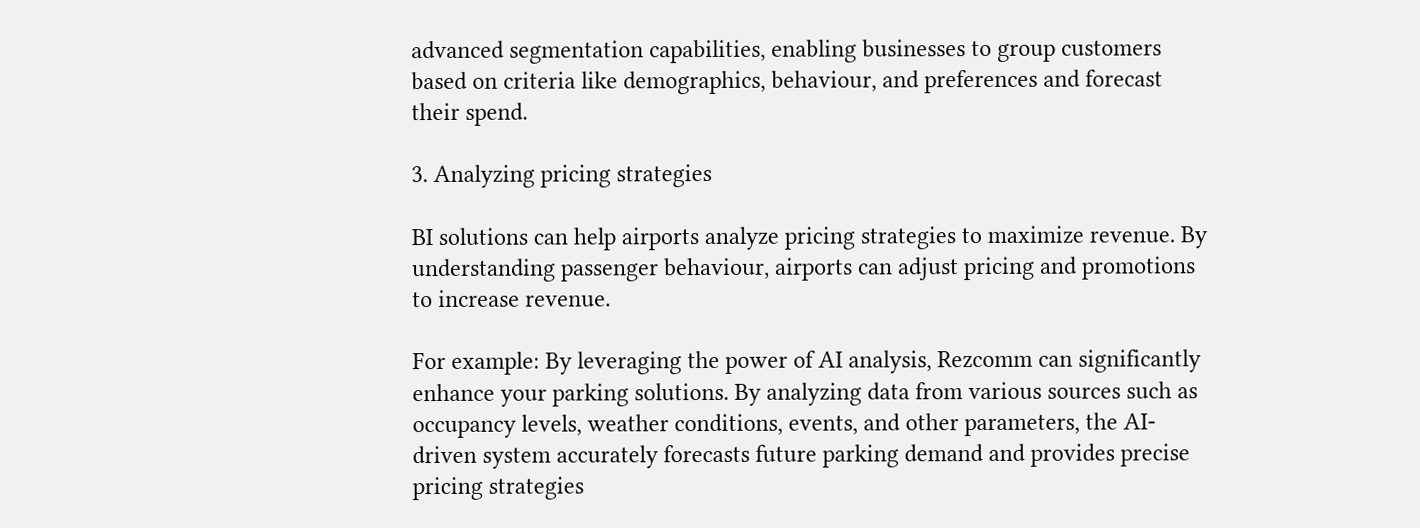advanced segmentation capabilities, enabling businesses to group customers based on criteria like demographics, behaviour, and preferences and forecast their spend.

3. Analyzing pricing strategies

BI solutions can help airports analyze pricing strategies to maximize revenue. By understanding passenger behaviour, airports can adjust pricing and promotions to increase revenue.

For example: By leveraging the power of AI analysis, Rezcomm can significantly enhance your parking solutions. By analyzing data from various sources such as occupancy levels, weather conditions, events, and other parameters, the AI-driven system accurately forecasts future parking demand and provides precise pricing strategies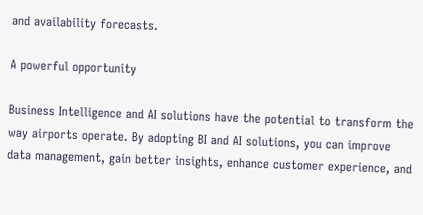and availability forecasts.

A powerful opportunity

Business Intelligence and AI solutions have the potential to transform the way airports operate. By adopting BI and AI solutions, you can improve data management, gain better insights, enhance customer experience, and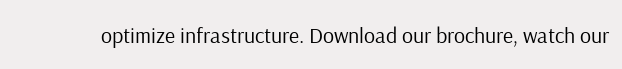optimize infrastructure. Download our brochure, watch our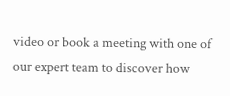video or book a meeting with one of our expert team to discover how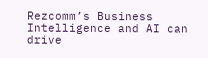Rezcomm’s Business Intelligence and AI can drive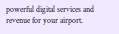powerful digital services and revenue for your airport.